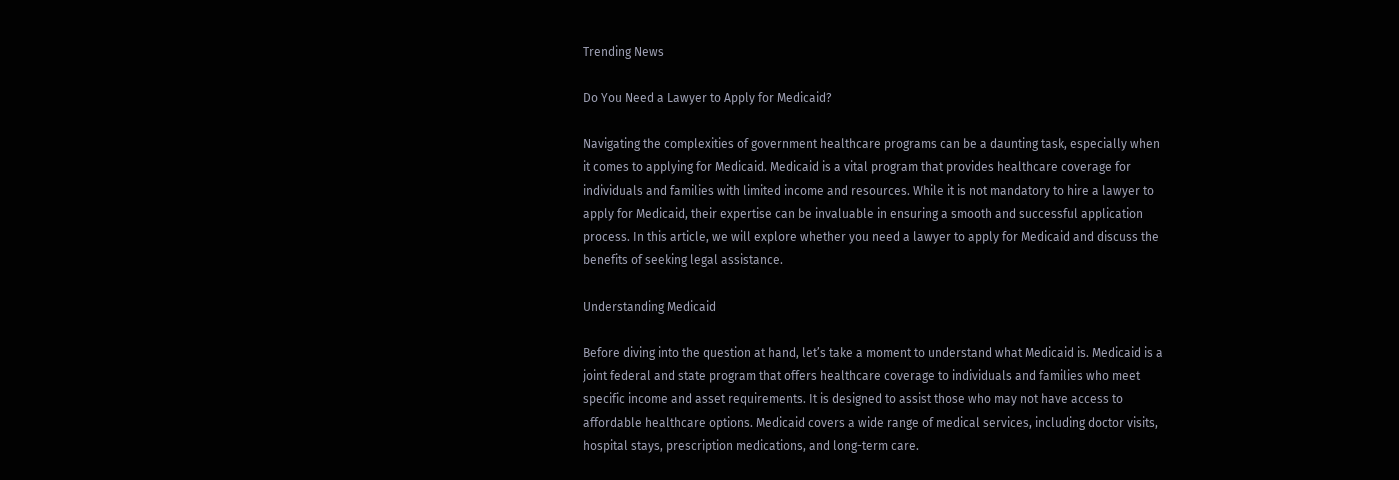Trending News

Do You Need a Lawyer to Apply for Medicaid?

Navigating the complexities of government healthcare programs can be a daunting task, especially when it comes to applying for Medicaid. Medicaid is a vital program that provides healthcare coverage for individuals and families with limited income and resources. While it is not mandatory to hire a lawyer to apply for Medicaid, their expertise can be invaluable in ensuring a smooth and successful application process. In this article, we will explore whether you need a lawyer to apply for Medicaid and discuss the benefits of seeking legal assistance.

Understanding Medicaid

Before diving into the question at hand, let’s take a moment to understand what Medicaid is. Medicaid is a joint federal and state program that offers healthcare coverage to individuals and families who meet specific income and asset requirements. It is designed to assist those who may not have access to affordable healthcare options. Medicaid covers a wide range of medical services, including doctor visits, hospital stays, prescription medications, and long-term care.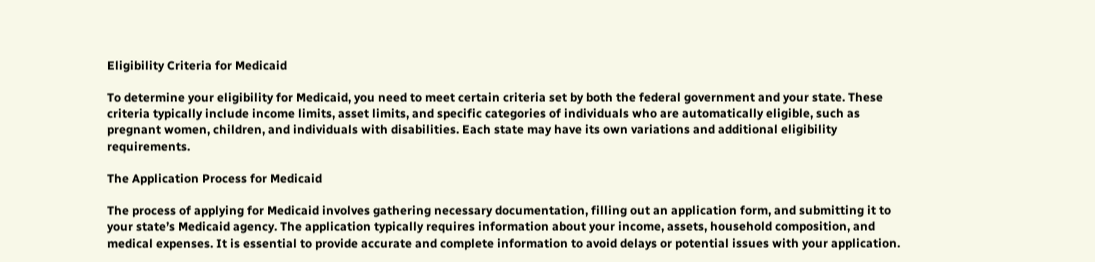Eligibility Criteria for Medicaid

To determine your eligibility for Medicaid, you need to meet certain criteria set by both the federal government and your state. These criteria typically include income limits, asset limits, and specific categories of individuals who are automatically eligible, such as pregnant women, children, and individuals with disabilities. Each state may have its own variations and additional eligibility requirements.

The Application Process for Medicaid

The process of applying for Medicaid involves gathering necessary documentation, filling out an application form, and submitting it to your state’s Medicaid agency. The application typically requires information about your income, assets, household composition, and medical expenses. It is essential to provide accurate and complete information to avoid delays or potential issues with your application.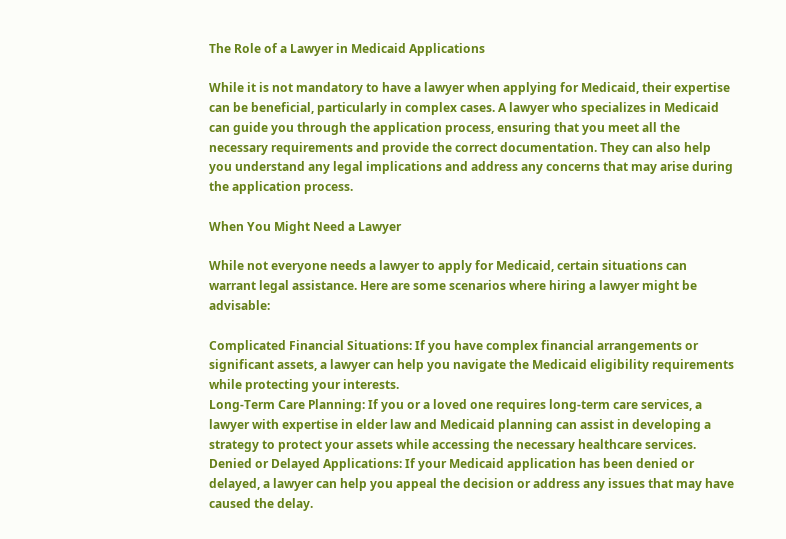The Role of a Lawyer in Medicaid Applications

While it is not mandatory to have a lawyer when applying for Medicaid, their expertise can be beneficial, particularly in complex cases. A lawyer who specializes in Medicaid can guide you through the application process, ensuring that you meet all the necessary requirements and provide the correct documentation. They can also help you understand any legal implications and address any concerns that may arise during the application process.

When You Might Need a Lawyer

While not everyone needs a lawyer to apply for Medicaid, certain situations can warrant legal assistance. Here are some scenarios where hiring a lawyer might be advisable:

Complicated Financial Situations: If you have complex financial arrangements or significant assets, a lawyer can help you navigate the Medicaid eligibility requirements while protecting your interests.
Long-Term Care Planning: If you or a loved one requires long-term care services, a lawyer with expertise in elder law and Medicaid planning can assist in developing a strategy to protect your assets while accessing the necessary healthcare services.
Denied or Delayed Applications: If your Medicaid application has been denied or delayed, a lawyer can help you appeal the decision or address any issues that may have caused the delay.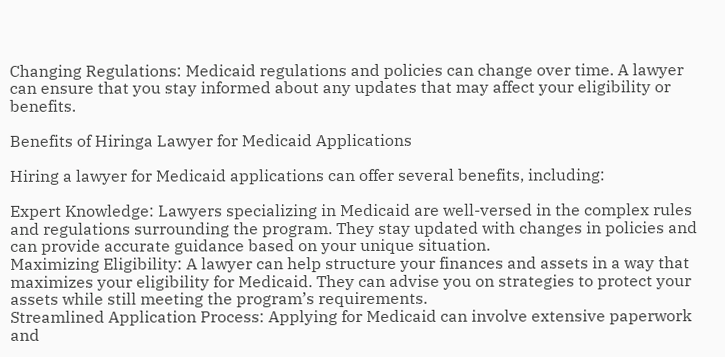Changing Regulations: Medicaid regulations and policies can change over time. A lawyer can ensure that you stay informed about any updates that may affect your eligibility or benefits.

Benefits of Hiringa Lawyer for Medicaid Applications

Hiring a lawyer for Medicaid applications can offer several benefits, including:

Expert Knowledge: Lawyers specializing in Medicaid are well-versed in the complex rules and regulations surrounding the program. They stay updated with changes in policies and can provide accurate guidance based on your unique situation.
Maximizing Eligibility: A lawyer can help structure your finances and assets in a way that maximizes your eligibility for Medicaid. They can advise you on strategies to protect your assets while still meeting the program’s requirements.
Streamlined Application Process: Applying for Medicaid can involve extensive paperwork and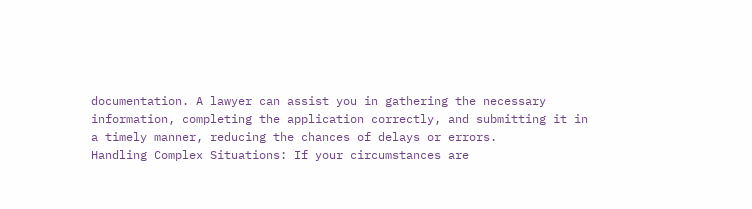documentation. A lawyer can assist you in gathering the necessary information, completing the application correctly, and submitting it in a timely manner, reducing the chances of delays or errors.
Handling Complex Situations: If your circumstances are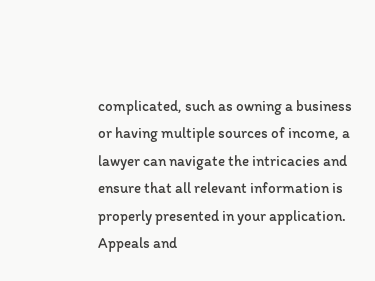complicated, such as owning a business or having multiple sources of income, a lawyer can navigate the intricacies and ensure that all relevant information is properly presented in your application.
Appeals and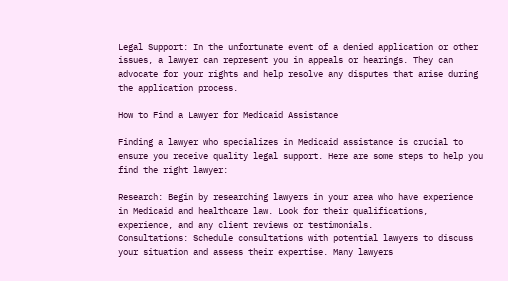Legal Support: In the unfortunate event of a denied application or other issues, a lawyer can represent you in appeals or hearings. They can advocate for your rights and help resolve any disputes that arise during the application process.

How to Find a Lawyer for Medicaid Assistance

Finding a lawyer who specializes in Medicaid assistance is crucial to ensure you receive quality legal support. Here are some steps to help you find the right lawyer:

Research: Begin by researching lawyers in your area who have experience in Medicaid and healthcare law. Look for their qualifications, experience, and any client reviews or testimonials.
Consultations: Schedule consultations with potential lawyers to discuss your situation and assess their expertise. Many lawyers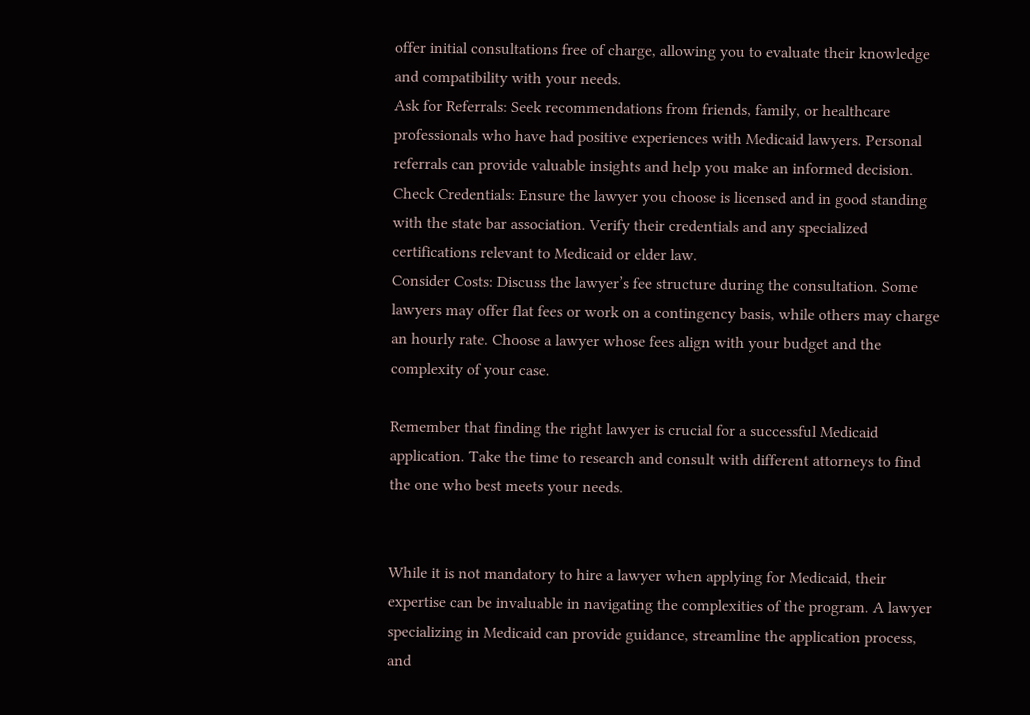offer initial consultations free of charge, allowing you to evaluate their knowledge and compatibility with your needs.
Ask for Referrals: Seek recommendations from friends, family, or healthcare professionals who have had positive experiences with Medicaid lawyers. Personal referrals can provide valuable insights and help you make an informed decision.
Check Credentials: Ensure the lawyer you choose is licensed and in good standing with the state bar association. Verify their credentials and any specialized certifications relevant to Medicaid or elder law.
Consider Costs: Discuss the lawyer’s fee structure during the consultation. Some lawyers may offer flat fees or work on a contingency basis, while others may charge an hourly rate. Choose a lawyer whose fees align with your budget and the complexity of your case.

Remember that finding the right lawyer is crucial for a successful Medicaid application. Take the time to research and consult with different attorneys to find the one who best meets your needs.


While it is not mandatory to hire a lawyer when applying for Medicaid, their expertise can be invaluable in navigating the complexities of the program. A lawyer specializing in Medicaid can provide guidance, streamline the application process, and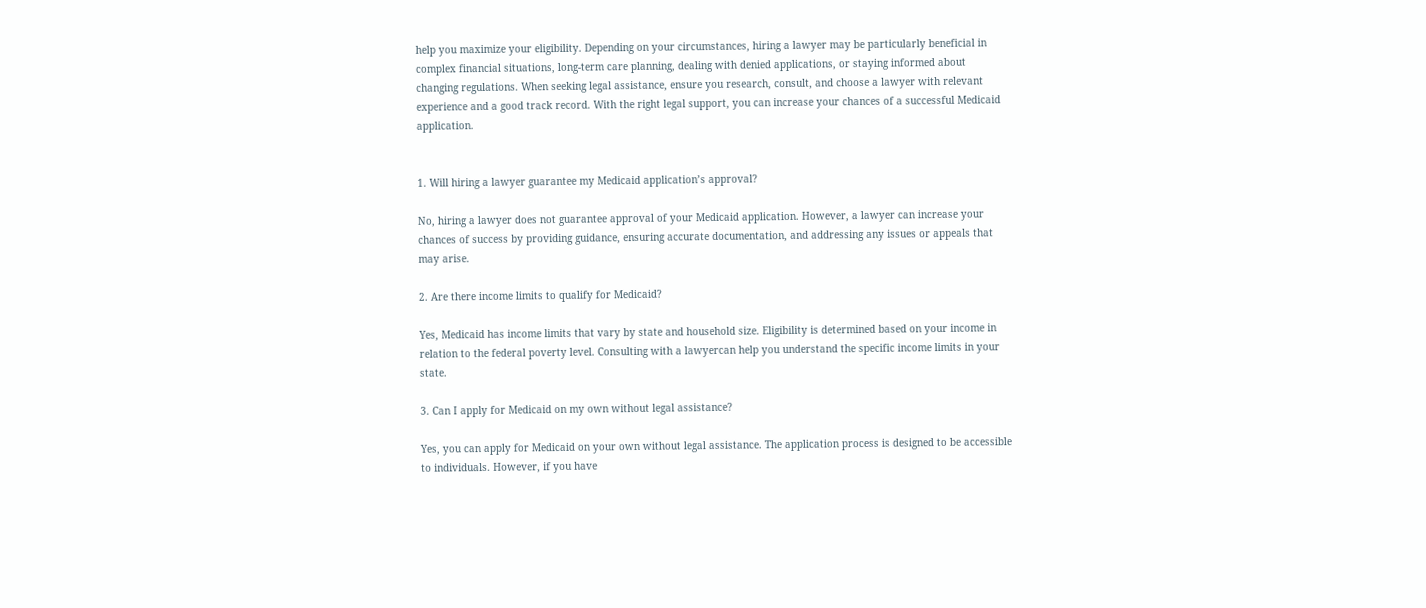help you maximize your eligibility. Depending on your circumstances, hiring a lawyer may be particularly beneficial in complex financial situations, long-term care planning, dealing with denied applications, or staying informed about changing regulations. When seeking legal assistance, ensure you research, consult, and choose a lawyer with relevant experience and a good track record. With the right legal support, you can increase your chances of a successful Medicaid application.


1. Will hiring a lawyer guarantee my Medicaid application’s approval?

No, hiring a lawyer does not guarantee approval of your Medicaid application. However, a lawyer can increase your chances of success by providing guidance, ensuring accurate documentation, and addressing any issues or appeals that may arise.

2. Are there income limits to qualify for Medicaid?

Yes, Medicaid has income limits that vary by state and household size. Eligibility is determined based on your income in relation to the federal poverty level. Consulting with a lawyercan help you understand the specific income limits in your state.

3. Can I apply for Medicaid on my own without legal assistance?

Yes, you can apply for Medicaid on your own without legal assistance. The application process is designed to be accessible to individuals. However, if you have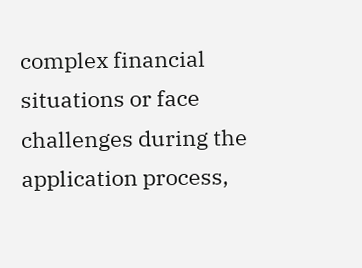complex financial situations or face challenges during the application process,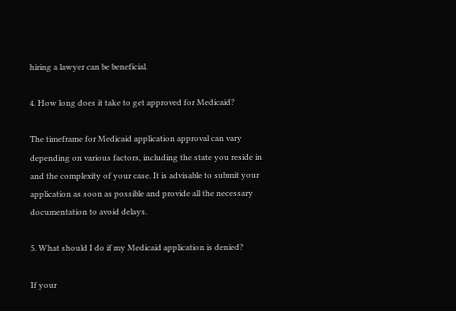hiring a lawyer can be beneficial.

4. How long does it take to get approved for Medicaid?

The timeframe for Medicaid application approval can vary depending on various factors, including the state you reside in and the complexity of your case. It is advisable to submit your application as soon as possible and provide all the necessary documentation to avoid delays.

5. What should I do if my Medicaid application is denied?

If your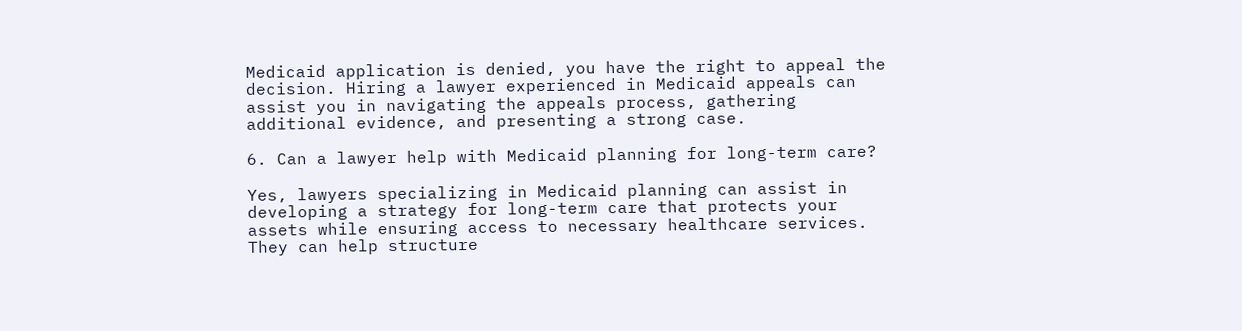Medicaid application is denied, you have the right to appeal the decision. Hiring a lawyer experienced in Medicaid appeals can assist you in navigating the appeals process, gathering additional evidence, and presenting a strong case.

6. Can a lawyer help with Medicaid planning for long-term care?

Yes, lawyers specializing in Medicaid planning can assist in developing a strategy for long-term care that protects your assets while ensuring access to necessary healthcare services. They can help structure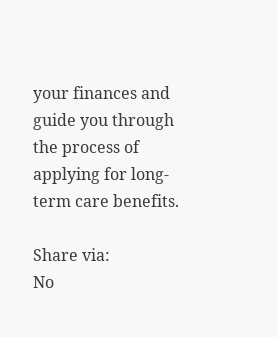your finances and guide you through the process of applying for long-term care benefits.

Share via:
No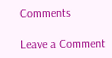Comments

Leave a Comment